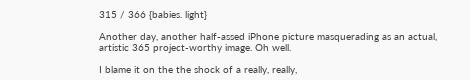315 / 366 {babies. light}

Another day, another half-assed iPhone picture masquerading as an actual, artistic 365 project-worthy image. Oh well.

I blame it on the the shock of a really, really,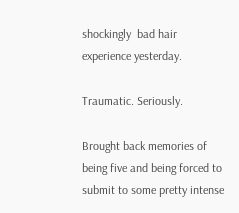shockingly  bad hair experience yesterday.

Traumatic. Seriously.

Brought back memories of being five and being forced to submit to some pretty intense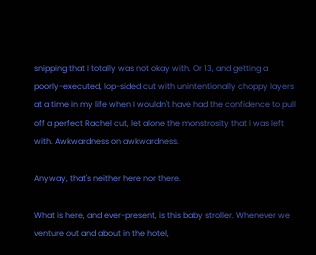snipping that I totally was not okay with. Or 13, and getting a poorly-executed, lop-sided cut with unintentionally choppy layers at a time in my life when I wouldn't have had the confidence to pull off a perfect Rachel cut, let alone the monstrosity that I was left with. Awkwardness on awkwardness.

Anyway, that's neither here nor there.

What is here, and ever-present, is this baby stroller. Whenever we venture out and about in the hotel,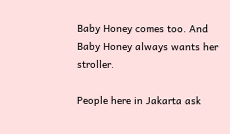Baby Honey comes too. And Baby Honey always wants her stroller.

People here in Jakarta ask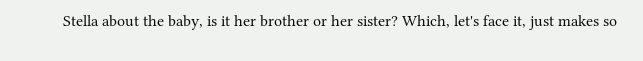Stella about the baby, is it her brother or her sister? Which, let's face it, just makes so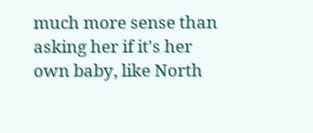much more sense than asking her if it's her own baby, like North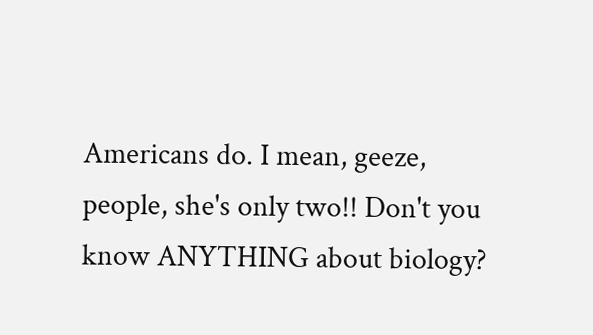Americans do. I mean, geeze, people, she's only two!! Don't you know ANYTHING about biology?